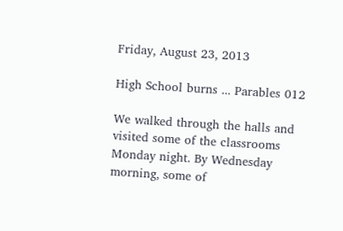Friday, August 23, 2013

High School burns ... Parables 012

We walked through the halls and visited some of the classrooms Monday night. By Wednesday morning, some of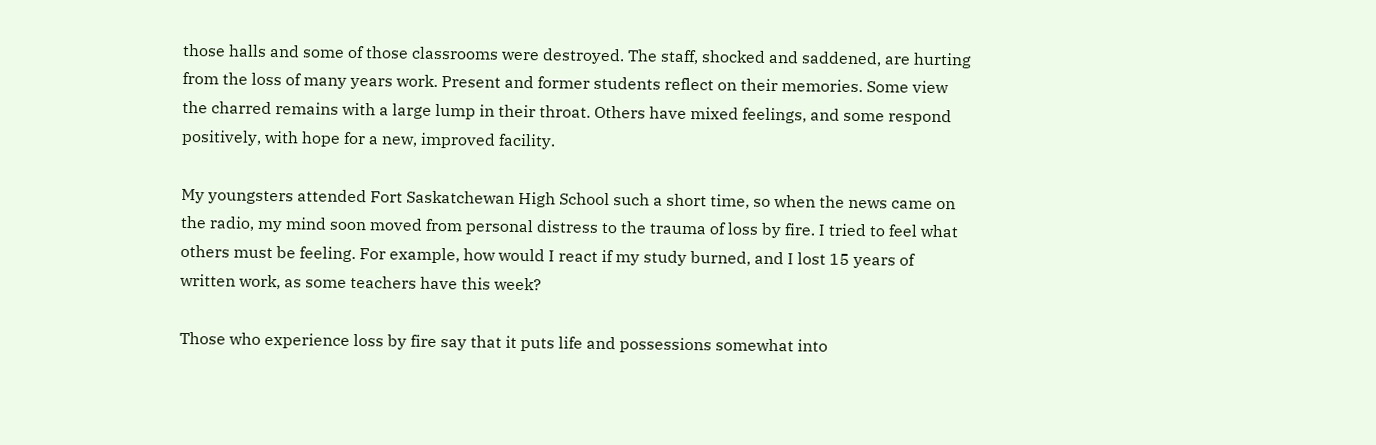those halls and some of those classrooms were destroyed. The staff, shocked and saddened, are hurting from the loss of many years work. Present and former students reflect on their memories. Some view the charred remains with a large lump in their throat. Others have mixed feelings, and some respond positively, with hope for a new, improved facility.

My youngsters attended Fort Saskatchewan High School such a short time, so when the news came on the radio, my mind soon moved from personal distress to the trauma of loss by fire. I tried to feel what others must be feeling. For example, how would I react if my study burned, and I lost 15 years of written work, as some teachers have this week?

Those who experience loss by fire say that it puts life and possessions somewhat into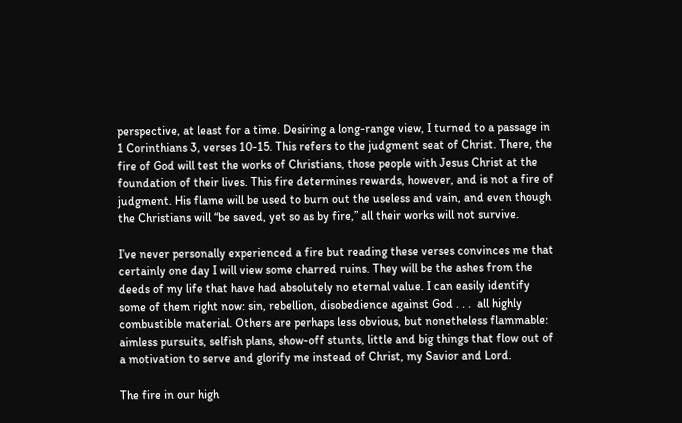perspective, at least for a time. Desiring a long-range view, I turned to a passage in 1 Corinthians 3, verses 10-15. This refers to the judgment seat of Christ. There, the fire of God will test the works of Christians, those people with Jesus Christ at the foundation of their lives. This fire determines rewards, however, and is not a fire of judgment. His flame will be used to burn out the useless and vain, and even though the Christians will “be saved, yet so as by fire,” all their works will not survive.

I’ve never personally experienced a fire but reading these verses convinces me that certainly one day I will view some charred ruins. They will be the ashes from the deeds of my life that have had absolutely no eternal value. I can easily identify some of them right now: sin, rebellion, disobedience against God . . .  all highly combustible material. Others are perhaps less obvious, but nonetheless flammable: aimless pursuits, selfish plans, show-off stunts, little and big things that flow out of a motivation to serve and glorify me instead of Christ, my Savior and Lord.

The fire in our high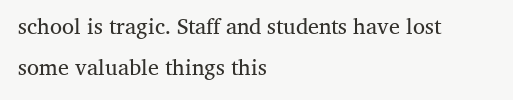school is tragic. Staff and students have lost some valuable things this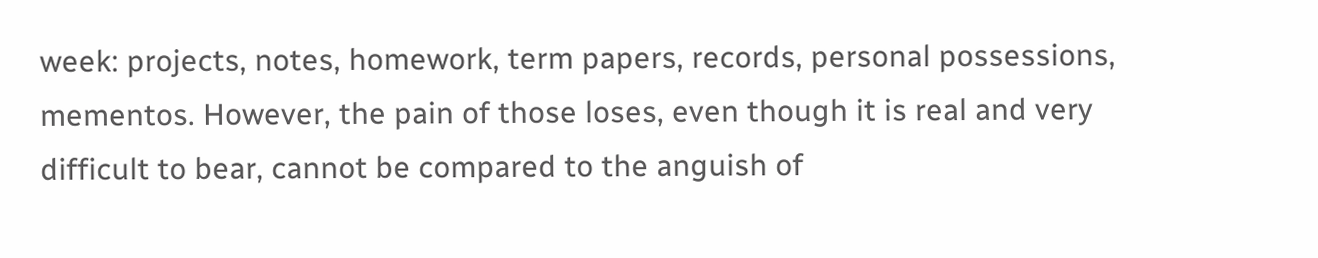week: projects, notes, homework, term papers, records, personal possessions, mementos. However, the pain of those loses, even though it is real and very difficult to bear, cannot be compared to the anguish of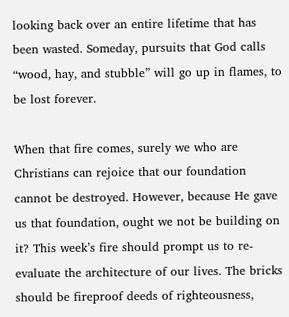looking back over an entire lifetime that has been wasted. Someday, pursuits that God calls “wood, hay, and stubble” will go up in flames, to be lost forever.

When that fire comes, surely we who are Christians can rejoice that our foundation cannot be destroyed. However, because He gave us that foundation, ought we not be building on it? This week’s fire should prompt us to re-evaluate the architecture of our lives. The bricks should be fireproof deeds of righteousness,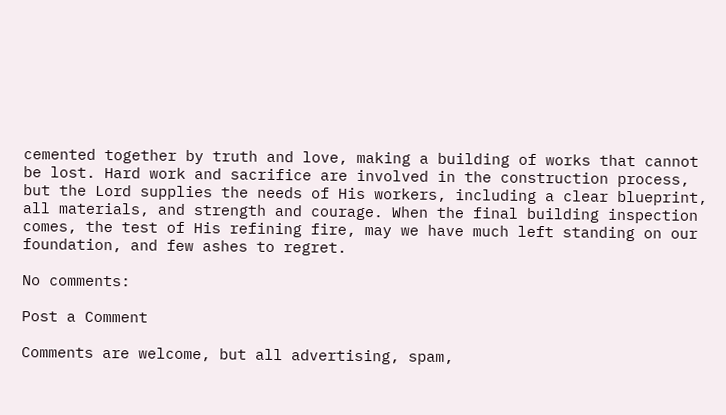cemented together by truth and love, making a building of works that cannot be lost. Hard work and sacrifice are involved in the construction process, but the Lord supplies the needs of His workers, including a clear blueprint, all materials, and strength and courage. When the final building inspection comes, the test of His refining fire, may we have much left standing on our foundation, and few ashes to regret.

No comments:

Post a Comment

Comments are welcome, but all advertising, spam,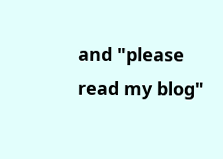and "please read my blog"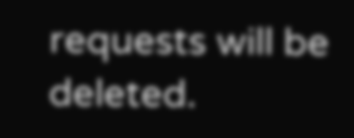requests will be deleted.